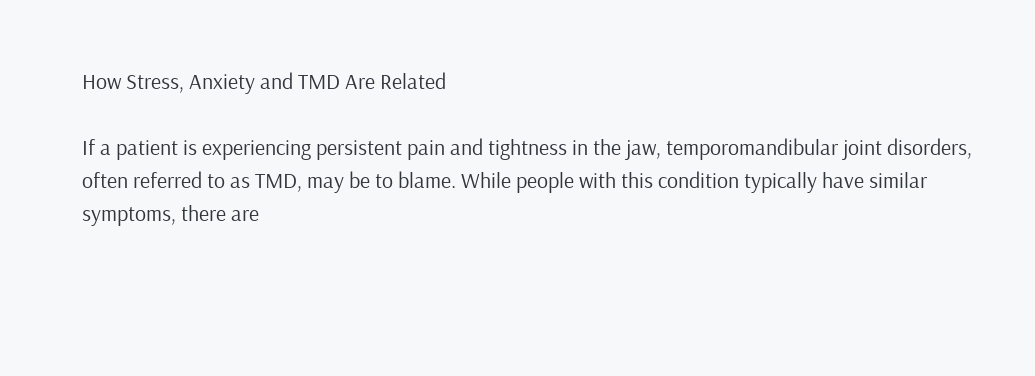How Stress, Anxiety and TMD Are Related

If a patient is experiencing persistent pain and tightness in the jaw, temporomandibular joint disorders, often referred to as TMD, may be to blame. While people with this condition typically have similar symptoms, there are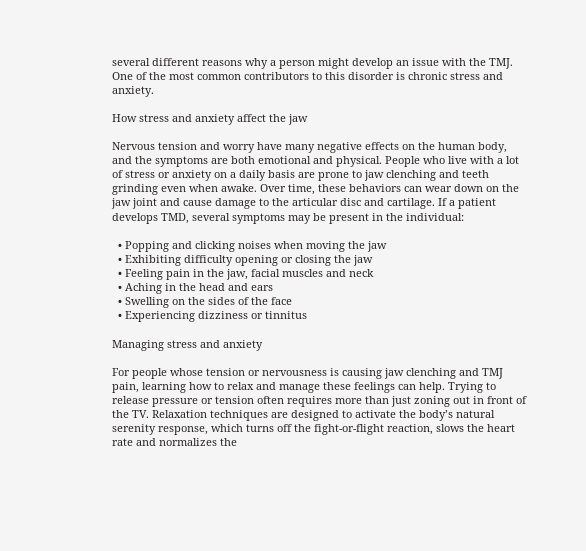several different reasons why a person might develop an issue with the TMJ. One of the most common contributors to this disorder is chronic stress and anxiety.

How stress and anxiety affect the jaw

Nervous tension and worry have many negative effects on the human body, and the symptoms are both emotional and physical. People who live with a lot of stress or anxiety on a daily basis are prone to jaw clenching and teeth grinding even when awake. Over time, these behaviors can wear down on the jaw joint and cause damage to the articular disc and cartilage. If a patient develops TMD, several symptoms may be present in the individual:

  • Popping and clicking noises when moving the jaw
  • Exhibiting difficulty opening or closing the jaw
  • Feeling pain in the jaw, facial muscles and neck
  • Aching in the head and ears
  • Swelling on the sides of the face
  • Experiencing dizziness or tinnitus

Managing stress and anxiety

For people whose tension or nervousness is causing jaw clenching and TMJ pain, learning how to relax and manage these feelings can help. Trying to release pressure or tension often requires more than just zoning out in front of the TV. Relaxation techniques are designed to activate the body’s natural serenity response, which turns off the fight-or-flight reaction, slows the heart rate and normalizes the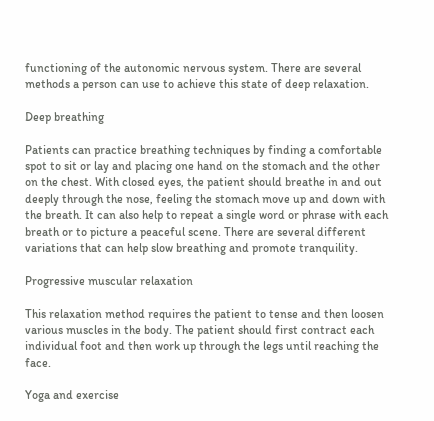functioning of the autonomic nervous system. There are several methods a person can use to achieve this state of deep relaxation.

Deep breathing

Patients can practice breathing techniques by finding a comfortable spot to sit or lay and placing one hand on the stomach and the other on the chest. With closed eyes, the patient should breathe in and out deeply through the nose, feeling the stomach move up and down with the breath. It can also help to repeat a single word or phrase with each breath or to picture a peaceful scene. There are several different variations that can help slow breathing and promote tranquility.

Progressive muscular relaxation

This relaxation method requires the patient to tense and then loosen various muscles in the body. The patient should first contract each individual foot and then work up through the legs until reaching the face.

Yoga and exercise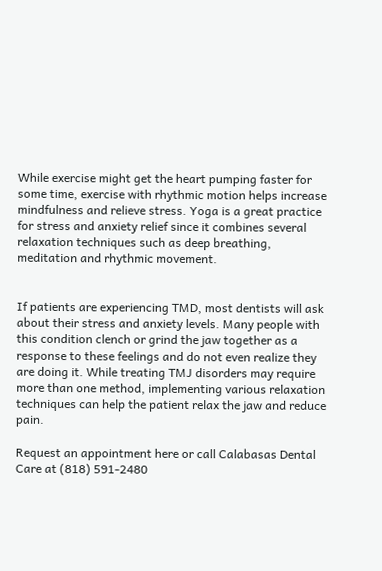While exercise might get the heart pumping faster for some time, exercise with rhythmic motion helps increase mindfulness and relieve stress. Yoga is a great practice for stress and anxiety relief since it combines several relaxation techniques such as deep breathing, meditation and rhythmic movement.


If patients are experiencing TMD, most dentists will ask about their stress and anxiety levels. Many people with this condition clench or grind the jaw together as a response to these feelings and do not even realize they are doing it. While treating TMJ disorders may require more than one method, implementing various relaxation techniques can help the patient relax the jaw and reduce pain.

Request an appointment here or call Calabasas Dental Care at (818) 591-2480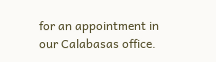for an appointment in our Calabasas office.